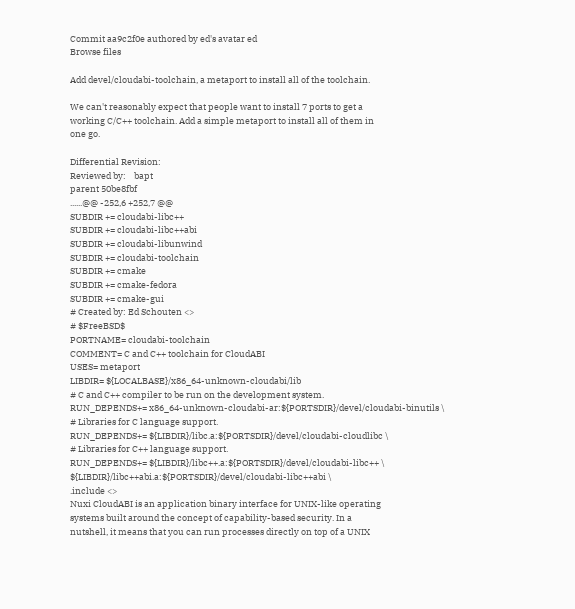Commit aa9c2f0e authored by ed's avatar ed
Browse files

Add devel/cloudabi-toolchain, a metaport to install all of the toolchain.

We can't reasonably expect that people want to install 7 ports to get a
working C/C++ toolchain. Add a simple metaport to install all of them in
one go.

Differential Revision:
Reviewed by:    bapt
parent 50be8fbf
......@@ -252,6 +252,7 @@
SUBDIR += cloudabi-libc++
SUBDIR += cloudabi-libc++abi
SUBDIR += cloudabi-libunwind
SUBDIR += cloudabi-toolchain
SUBDIR += cmake
SUBDIR += cmake-fedora
SUBDIR += cmake-gui
# Created by: Ed Schouten <>
# $FreeBSD$
PORTNAME= cloudabi-toolchain
COMMENT= C and C++ toolchain for CloudABI
USES= metaport
LIBDIR= ${LOCALBASE}/x86_64-unknown-cloudabi/lib
# C and C++ compiler to be run on the development system.
RUN_DEPENDS+= x86_64-unknown-cloudabi-ar:${PORTSDIR}/devel/cloudabi-binutils \
# Libraries for C language support.
RUN_DEPENDS+= ${LIBDIR}/libc.a:${PORTSDIR}/devel/cloudabi-cloudlibc \
# Libraries for C++ language support.
RUN_DEPENDS+= ${LIBDIR}/libc++.a:${PORTSDIR}/devel/cloudabi-libc++ \
${LIBDIR}/libc++abi.a:${PORTSDIR}/devel/cloudabi-libc++abi \
.include <>
Nuxi CloudABI is an application binary interface for UNIX-like operating
systems built around the concept of capability-based security. In a
nutshell, it means that you can run processes directly on top of a UNIX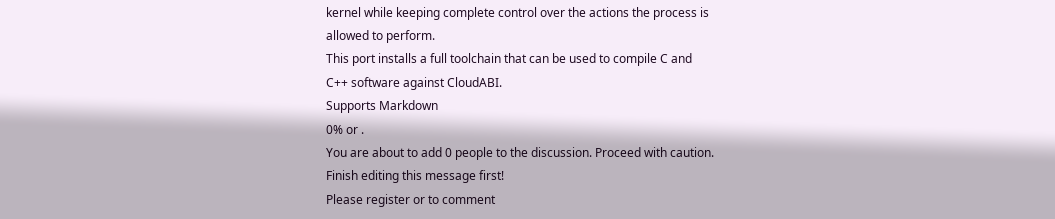kernel while keeping complete control over the actions the process is
allowed to perform.
This port installs a full toolchain that can be used to compile C and
C++ software against CloudABI.
Supports Markdown
0% or .
You are about to add 0 people to the discussion. Proceed with caution.
Finish editing this message first!
Please register or to comment